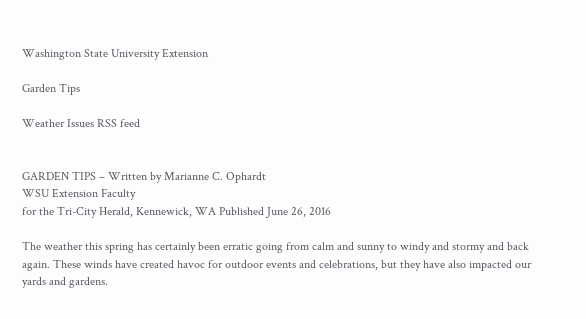Washington State University Extension

Garden Tips

Weather Issues RSS feed


GARDEN TIPS – Written by Marianne C. Ophardt
WSU Extension Faculty
for the Tri-City Herald, Kennewick, WA Published June 26, 2016

The weather this spring has certainly been erratic going from calm and sunny to windy and stormy and back again. These winds have created havoc for outdoor events and celebrations, but they have also impacted our yards and gardens.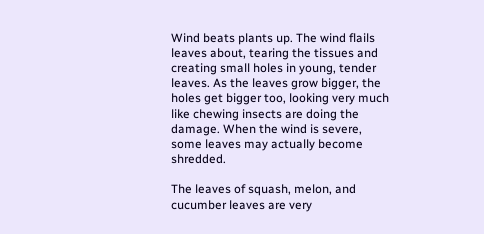Wind beats plants up. The wind flails leaves about, tearing the tissues and creating small holes in young, tender leaves. As the leaves grow bigger, the holes get bigger too, looking very much like chewing insects are doing the damage. When the wind is severe, some leaves may actually become shredded.

The leaves of squash, melon, and cucumber leaves are very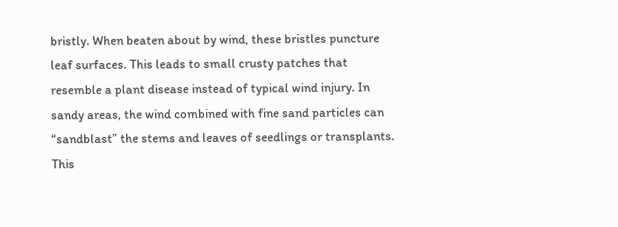bristly. When beaten about by wind, these bristles puncture leaf surfaces. This leads to small crusty patches that resemble a plant disease instead of typical wind injury. In sandy areas, the wind combined with fine sand particles can “sandblast” the stems and leaves of seedlings or transplants. This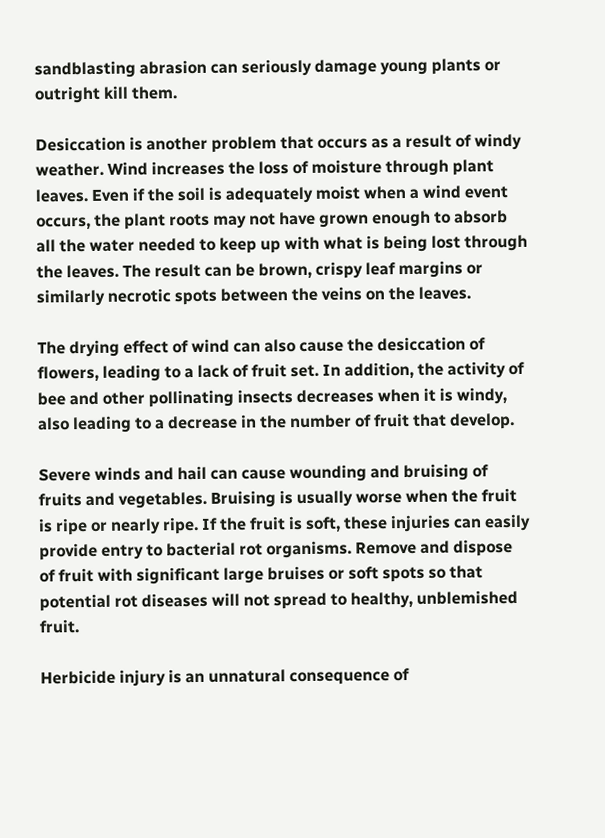sandblasting abrasion can seriously damage young plants or outright kill them.

Desiccation is another problem that occurs as a result of windy weather. Wind increases the loss of moisture through plant leaves. Even if the soil is adequately moist when a wind event occurs, the plant roots may not have grown enough to absorb all the water needed to keep up with what is being lost through the leaves. The result can be brown, crispy leaf margins or similarly necrotic spots between the veins on the leaves.

The drying effect of wind can also cause the desiccation of flowers, leading to a lack of fruit set. In addition, the activity of bee and other pollinating insects decreases when it is windy, also leading to a decrease in the number of fruit that develop.

Severe winds and hail can cause wounding and bruising of fruits and vegetables. Bruising is usually worse when the fruit is ripe or nearly ripe. If the fruit is soft, these injuries can easily provide entry to bacterial rot organisms. Remove and dispose of fruit with significant large bruises or soft spots so that potential rot diseases will not spread to healthy, unblemished fruit.

Herbicide injury is an unnatural consequence of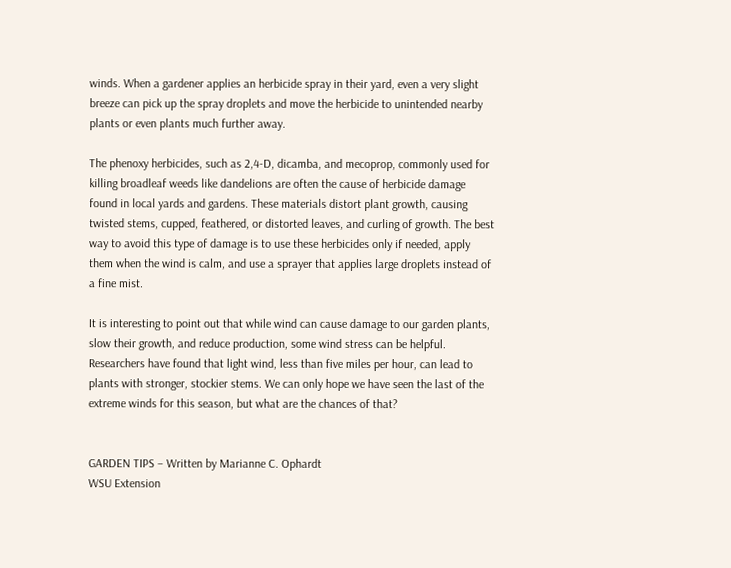winds. When a gardener applies an herbicide spray in their yard, even a very slight breeze can pick up the spray droplets and move the herbicide to unintended nearby plants or even plants much further away.

The phenoxy herbicides, such as 2,4-D, dicamba, and mecoprop, commonly used for killing broadleaf weeds like dandelions are often the cause of herbicide damage found in local yards and gardens. These materials distort plant growth, causing twisted stems, cupped, feathered, or distorted leaves, and curling of growth. The best way to avoid this type of damage is to use these herbicides only if needed, apply them when the wind is calm, and use a sprayer that applies large droplets instead of a fine mist.

It is interesting to point out that while wind can cause damage to our garden plants, slow their growth, and reduce production, some wind stress can be helpful. Researchers have found that light wind, less than five miles per hour, can lead to plants with stronger, stockier stems. We can only hope we have seen the last of the extreme winds for this season, but what are the chances of that?


GARDEN TIPS – Written by Marianne C. Ophardt
WSU Extension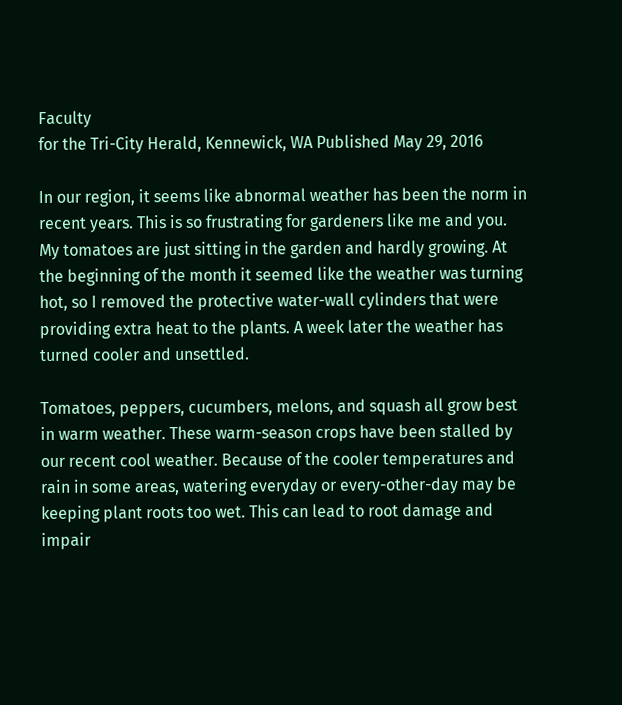Faculty
for the Tri-City Herald, Kennewick, WA Published May 29, 2016

In our region, it seems like abnormal weather has been the norm in recent years. This is so frustrating for gardeners like me and you. My tomatoes are just sitting in the garden and hardly growing. At the beginning of the month it seemed like the weather was turning hot, so I removed the protective water-wall cylinders that were providing extra heat to the plants. A week later the weather has turned cooler and unsettled.

Tomatoes, peppers, cucumbers, melons, and squash all grow best in warm weather. These warm-season crops have been stalled by our recent cool weather. Because of the cooler temperatures and rain in some areas, watering everyday or every-other-day may be keeping plant roots too wet. This can lead to root damage and impair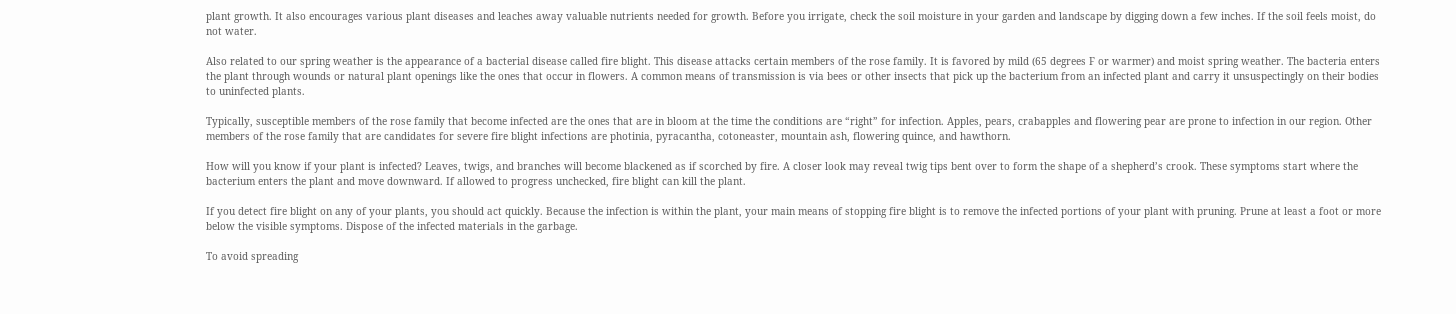plant growth. It also encourages various plant diseases and leaches away valuable nutrients needed for growth. Before you irrigate, check the soil moisture in your garden and landscape by digging down a few inches. If the soil feels moist, do not water.

Also related to our spring weather is the appearance of a bacterial disease called fire blight. This disease attacks certain members of the rose family. It is favored by mild (65 degrees F or warmer) and moist spring weather. The bacteria enters the plant through wounds or natural plant openings like the ones that occur in flowers. A common means of transmission is via bees or other insects that pick up the bacterium from an infected plant and carry it unsuspectingly on their bodies to uninfected plants.

Typically, susceptible members of the rose family that become infected are the ones that are in bloom at the time the conditions are “right” for infection. Apples, pears, crabapples and flowering pear are prone to infection in our region. Other members of the rose family that are candidates for severe fire blight infections are photinia, pyracantha, cotoneaster, mountain ash, flowering quince, and hawthorn.

How will you know if your plant is infected? Leaves, twigs, and branches will become blackened as if scorched by fire. A closer look may reveal twig tips bent over to form the shape of a shepherd’s crook. These symptoms start where the bacterium enters the plant and move downward. If allowed to progress unchecked, fire blight can kill the plant.

If you detect fire blight on any of your plants, you should act quickly. Because the infection is within the plant, your main means of stopping fire blight is to remove the infected portions of your plant with pruning. Prune at least a foot or more below the visible symptoms. Dispose of the infected materials in the garbage.

To avoid spreading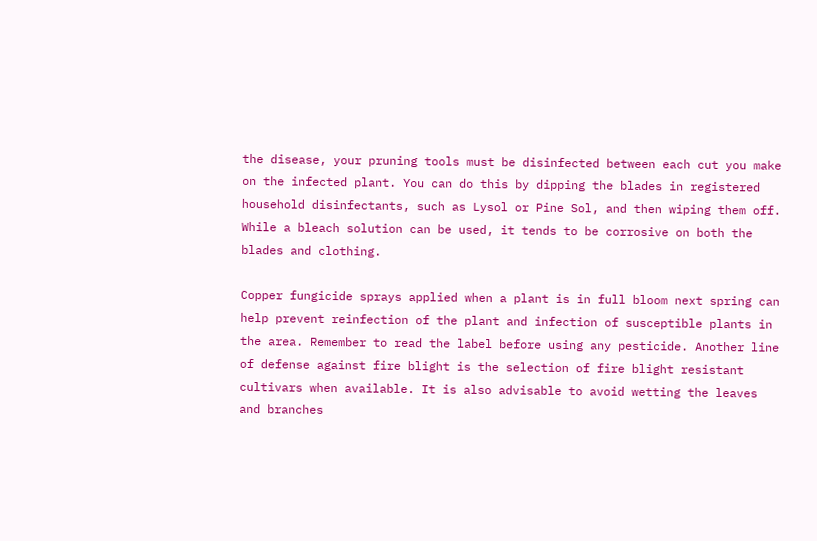the disease, your pruning tools must be disinfected between each cut you make on the infected plant. You can do this by dipping the blades in registered household disinfectants, such as Lysol or Pine Sol, and then wiping them off. While a bleach solution can be used, it tends to be corrosive on both the blades and clothing.

Copper fungicide sprays applied when a plant is in full bloom next spring can help prevent reinfection of the plant and infection of susceptible plants in the area. Remember to read the label before using any pesticide. Another line of defense against fire blight is the selection of fire blight resistant cultivars when available. It is also advisable to avoid wetting the leaves and branches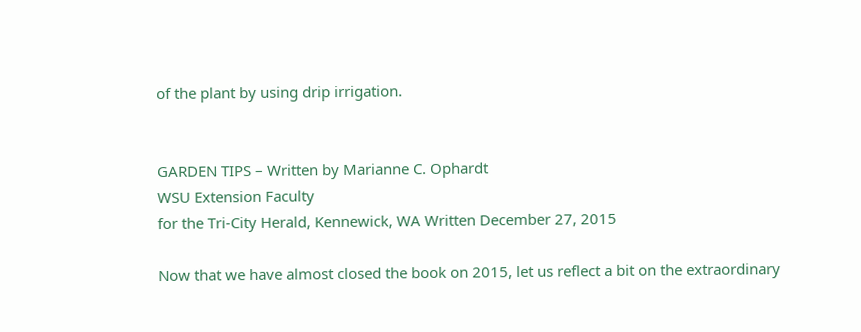of the plant by using drip irrigation.


GARDEN TIPS – Written by Marianne C. Ophardt
WSU Extension Faculty
for the Tri-City Herald, Kennewick, WA Written December 27, 2015

Now that we have almost closed the book on 2015, let us reflect a bit on the extraordinary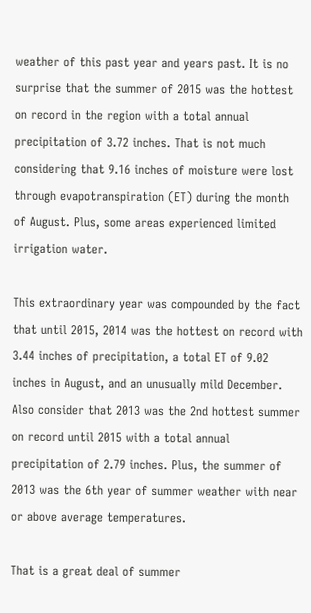weather of this past year and years past. It is no surprise that the summer of 2015 was the hottest on record in the region with a total annual precipitation of 3.72 inches. That is not much considering that 9.16 inches of moisture were lost through evapotranspiration (ET) during the month of August. Plus, some areas experienced limited irrigation water.

This extraordinary year was compounded by the fact that until 2015, 2014 was the hottest on record with 3.44 inches of precipitation, a total ET of 9.02 inches in August, and an unusually mild December. Also consider that 2013 was the 2nd hottest summer on record until 2015 with a total annual precipitation of 2.79 inches. Plus, the summer of 2013 was the 6th year of summer weather with near or above average temperatures.

That is a great deal of summer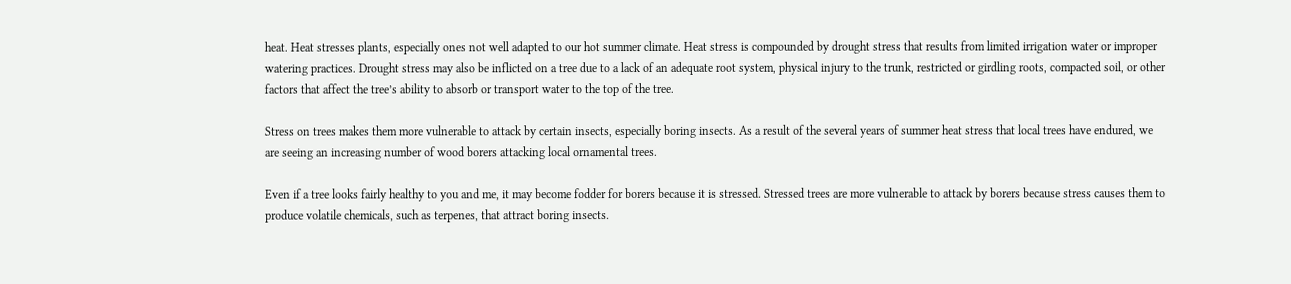heat. Heat stresses plants, especially ones not well adapted to our hot summer climate. Heat stress is compounded by drought stress that results from limited irrigation water or improper watering practices. Drought stress may also be inflicted on a tree due to a lack of an adequate root system, physical injury to the trunk, restricted or girdling roots, compacted soil, or other factors that affect the tree’s ability to absorb or transport water to the top of the tree.

Stress on trees makes them more vulnerable to attack by certain insects, especially boring insects. As a result of the several years of summer heat stress that local trees have endured, we are seeing an increasing number of wood borers attacking local ornamental trees.

Even if a tree looks fairly healthy to you and me, it may become fodder for borers because it is stressed. Stressed trees are more vulnerable to attack by borers because stress causes them to produce volatile chemicals, such as terpenes, that attract boring insects.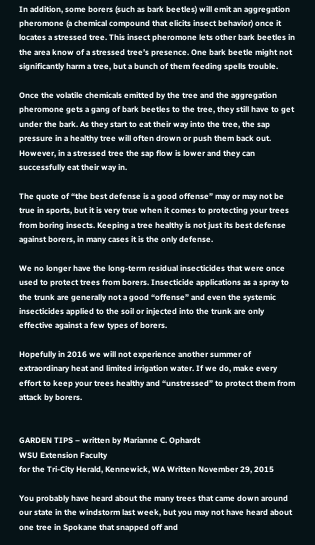In addition, some borers (such as bark beetles) will emit an aggregation pheromone (a chemical compound that elicits insect behavior) once it locates a stressed tree. This insect pheromone lets other bark beetles in the area know of a stressed tree’s presence. One bark beetle might not significantly harm a tree, but a bunch of them feeding spells trouble.

Once the volatile chemicals emitted by the tree and the aggregation pheromone gets a gang of bark beetles to the tree, they still have to get under the bark. As they start to eat their way into the tree, the sap pressure in a healthy tree will often drown or push them back out. However, in a stressed tree the sap flow is lower and they can successfully eat their way in.

The quote of “the best defense is a good offense” may or may not be true in sports, but it is very true when it comes to protecting your trees from boring insects. Keeping a tree healthy is not just its best defense against borers, in many cases it is the only defense.

We no longer have the long-term residual insecticides that were once used to protect trees from borers. Insecticide applications as a spray to the trunk are generally not a good “offense” and even the systemic insecticides applied to the soil or injected into the trunk are only effective against a few types of borers.

Hopefully in 2016 we will not experience another summer of extraordinary heat and limited irrigation water. If we do, make every effort to keep your trees healthy and “unstressed” to protect them from attack by borers.


GARDEN TIPS – written by Marianne C. Ophardt
WSU Extension Faculty
for the Tri-City Herald, Kennewick, WA Written November 29, 2015

You probably have heard about the many trees that came down around our state in the windstorm last week, but you may not have heard about one tree in Spokane that snapped off and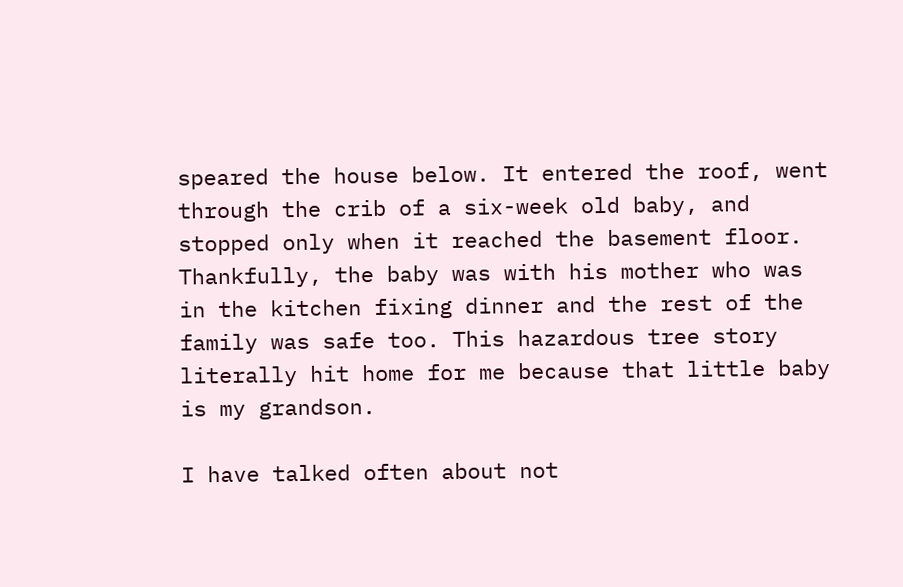speared the house below. It entered the roof, went through the crib of a six-week old baby, and stopped only when it reached the basement floor. Thankfully, the baby was with his mother who was in the kitchen fixing dinner and the rest of the family was safe too. This hazardous tree story literally hit home for me because that little baby is my grandson.

I have talked often about not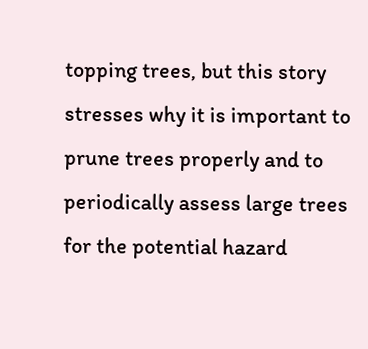topping trees, but this story stresses why it is important to prune trees properly and to periodically assess large trees for the potential hazard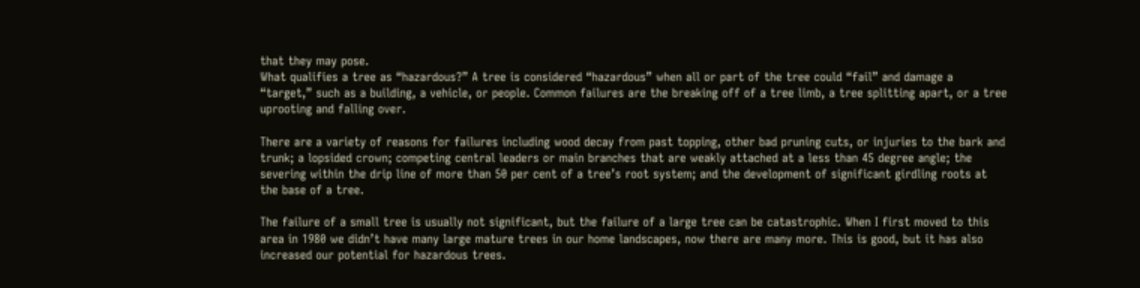that they may pose.
What qualifies a tree as “hazardous?” A tree is considered “hazardous” when all or part of the tree could “fail” and damage a “target,” such as a building, a vehicle, or people. Common failures are the breaking off of a tree limb, a tree splitting apart, or a tree uprooting and falling over.

There are a variety of reasons for failures including wood decay from past topping, other bad pruning cuts, or injuries to the bark and trunk; a lopsided crown; competing central leaders or main branches that are weakly attached at a less than 45 degree angle; the severing within the drip line of more than 50 per cent of a tree’s root system; and the development of significant girdling roots at the base of a tree.

The failure of a small tree is usually not significant, but the failure of a large tree can be catastrophic. When I first moved to this area in 1980 we didn’t have many large mature trees in our home landscapes, now there are many more. This is good, but it has also increased our potential for hazardous trees.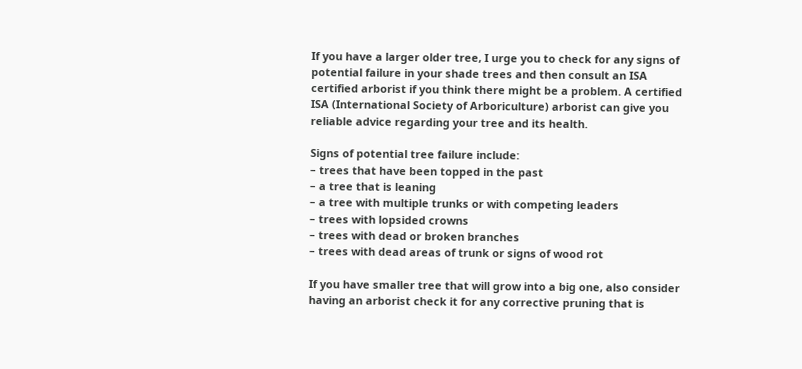If you have a larger older tree, I urge you to check for any signs of potential failure in your shade trees and then consult an ISA certified arborist if you think there might be a problem. A certified ISA (International Society of Arboriculture) arborist can give you reliable advice regarding your tree and its health.

Signs of potential tree failure include:
– trees that have been topped in the past
– a tree that is leaning
– a tree with multiple trunks or with competing leaders
– trees with lopsided crowns
– trees with dead or broken branches
– trees with dead areas of trunk or signs of wood rot

If you have smaller tree that will grow into a big one, also consider having an arborist check it for any corrective pruning that is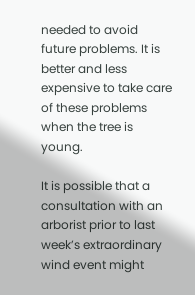needed to avoid future problems. It is better and less expensive to take care of these problems when the tree is young.

It is possible that a consultation with an arborist prior to last week’s extraordinary wind event might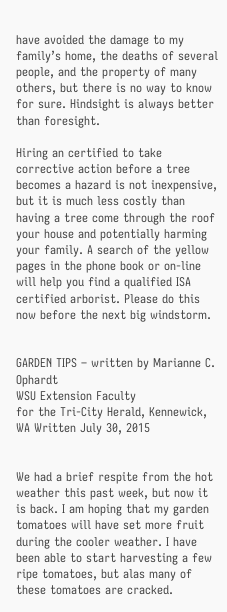have avoided the damage to my family’s home, the deaths of several people, and the property of many others, but there is no way to know for sure. Hindsight is always better than foresight.

Hiring an certified to take corrective action before a tree becomes a hazard is not inexpensive, but it is much less costly than having a tree come through the roof your house and potentially harming your family. A search of the yellow pages in the phone book or on-line will help you find a qualified ISA certified arborist. Please do this now before the next big windstorm.


GARDEN TIPS – written by Marianne C. Ophardt
WSU Extension Faculty
for the Tri-City Herald, Kennewick, WA Written July 30, 2015


We had a brief respite from the hot weather this past week, but now it is back. I am hoping that my garden tomatoes will have set more fruit during the cooler weather. I have been able to start harvesting a few ripe tomatoes, but alas many of these tomatoes are cracked.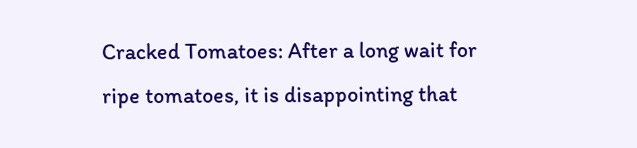Cracked Tomatoes: After a long wait for ripe tomatoes, it is disappointing that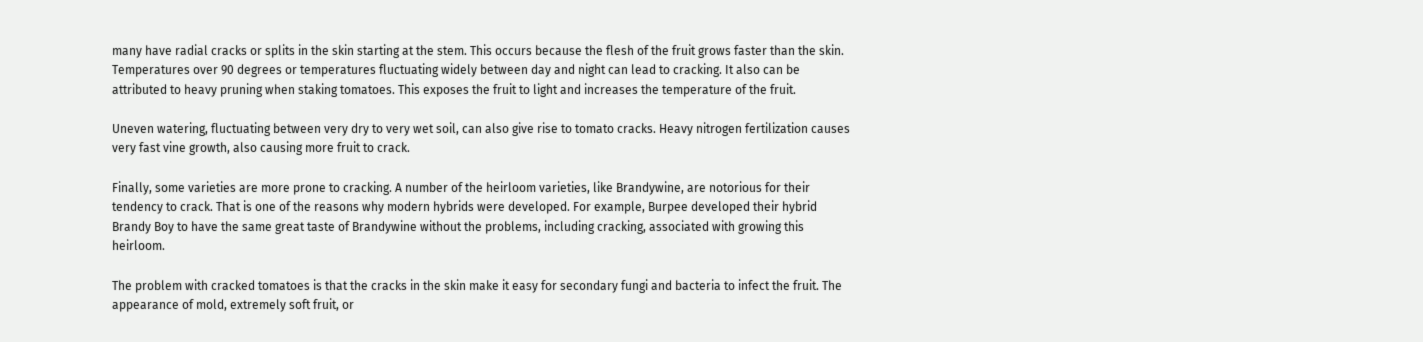many have radial cracks or splits in the skin starting at the stem. This occurs because the flesh of the fruit grows faster than the skin. Temperatures over 90 degrees or temperatures fluctuating widely between day and night can lead to cracking. It also can be attributed to heavy pruning when staking tomatoes. This exposes the fruit to light and increases the temperature of the fruit.

Uneven watering, fluctuating between very dry to very wet soil, can also give rise to tomato cracks. Heavy nitrogen fertilization causes very fast vine growth, also causing more fruit to crack.

Finally, some varieties are more prone to cracking. A number of the heirloom varieties, like Brandywine, are notorious for their tendency to crack. That is one of the reasons why modern hybrids were developed. For example, Burpee developed their hybrid Brandy Boy to have the same great taste of Brandywine without the problems, including cracking, associated with growing this heirloom.

The problem with cracked tomatoes is that the cracks in the skin make it easy for secondary fungi and bacteria to infect the fruit. The appearance of mold, extremely soft fruit, or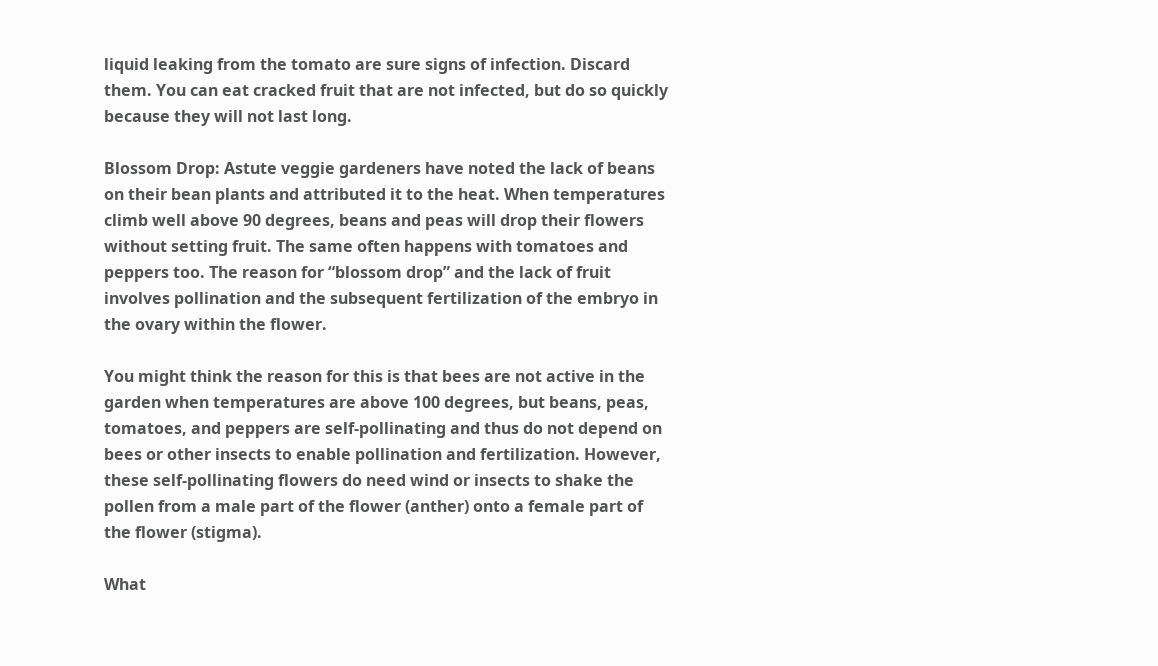liquid leaking from the tomato are sure signs of infection. Discard them. You can eat cracked fruit that are not infected, but do so quickly because they will not last long.

Blossom Drop: Astute veggie gardeners have noted the lack of beans on their bean plants and attributed it to the heat. When temperatures climb well above 90 degrees, beans and peas will drop their flowers without setting fruit. The same often happens with tomatoes and peppers too. The reason for “blossom drop” and the lack of fruit involves pollination and the subsequent fertilization of the embryo in the ovary within the flower.

You might think the reason for this is that bees are not active in the garden when temperatures are above 100 degrees, but beans, peas, tomatoes, and peppers are self-pollinating and thus do not depend on bees or other insects to enable pollination and fertilization. However, these self-pollinating flowers do need wind or insects to shake the pollen from a male part of the flower (anther) onto a female part of the flower (stigma).

What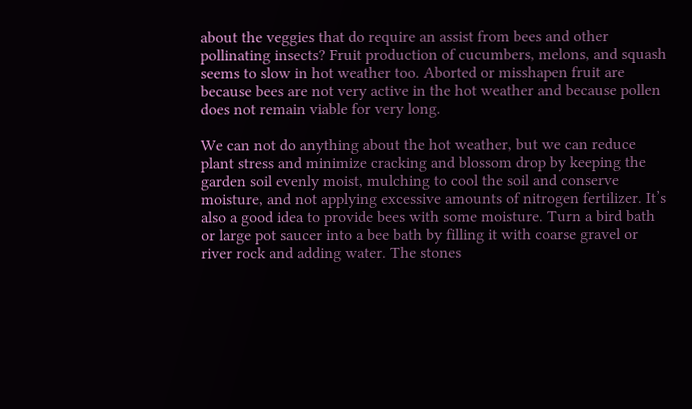about the veggies that do require an assist from bees and other pollinating insects? Fruit production of cucumbers, melons, and squash seems to slow in hot weather too. Aborted or misshapen fruit are because bees are not very active in the hot weather and because pollen does not remain viable for very long.

We can not do anything about the hot weather, but we can reduce plant stress and minimize cracking and blossom drop by keeping the garden soil evenly moist, mulching to cool the soil and conserve moisture, and not applying excessive amounts of nitrogen fertilizer. It’s also a good idea to provide bees with some moisture. Turn a bird bath or large pot saucer into a bee bath by filling it with coarse gravel or river rock and adding water. The stones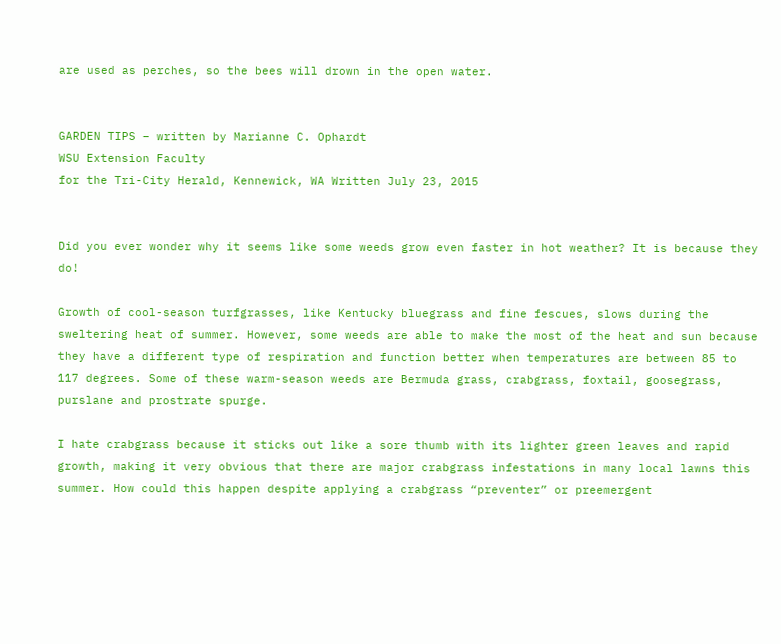are used as perches, so the bees will drown in the open water.


GARDEN TIPS – written by Marianne C. Ophardt
WSU Extension Faculty
for the Tri-City Herald, Kennewick, WA Written July 23, 2015


Did you ever wonder why it seems like some weeds grow even faster in hot weather? It is because they do!

Growth of cool-season turfgrasses, like Kentucky bluegrass and fine fescues, slows during the sweltering heat of summer. However, some weeds are able to make the most of the heat and sun because they have a different type of respiration and function better when temperatures are between 85 to 117 degrees. Some of these warm-season weeds are Bermuda grass, crabgrass, foxtail, goosegrass, purslane and prostrate spurge.

I hate crabgrass because it sticks out like a sore thumb with its lighter green leaves and rapid growth, making it very obvious that there are major crabgrass infestations in many local lawns this summer. How could this happen despite applying a crabgrass “preventer” or preemergent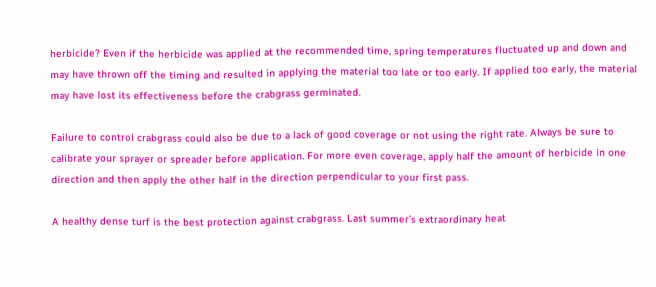herbicide? Even if the herbicide was applied at the recommended time, spring temperatures fluctuated up and down and may have thrown off the timing and resulted in applying the material too late or too early. If applied too early, the material may have lost its effectiveness before the crabgrass germinated.

Failure to control crabgrass could also be due to a lack of good coverage or not using the right rate. Always be sure to calibrate your sprayer or spreader before application. For more even coverage, apply half the amount of herbicide in one direction and then apply the other half in the direction perpendicular to your first pass.

A healthy dense turf is the best protection against crabgrass. Last summer’s extraordinary heat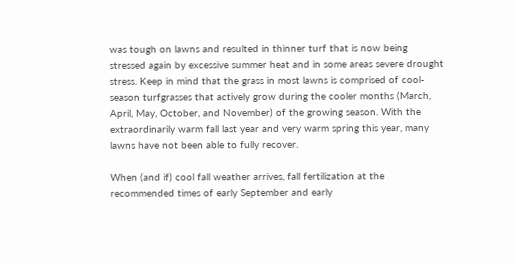was tough on lawns and resulted in thinner turf that is now being stressed again by excessive summer heat and in some areas severe drought stress. Keep in mind that the grass in most lawns is comprised of cool-season turfgrasses that actively grow during the cooler months (March, April, May, October, and November) of the growing season. With the extraordinarily warm fall last year and very warm spring this year, many lawns have not been able to fully recover.

When (and if) cool fall weather arrives, fall fertilization at the recommended times of early September and early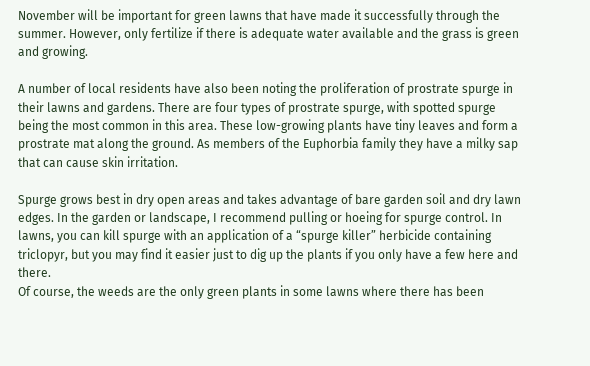November will be important for green lawns that have made it successfully through the summer. However, only fertilize if there is adequate water available and the grass is green and growing.

A number of local residents have also been noting the proliferation of prostrate spurge in their lawns and gardens. There are four types of prostrate spurge, with spotted spurge being the most common in this area. These low-growing plants have tiny leaves and form a prostrate mat along the ground. As members of the Euphorbia family they have a milky sap that can cause skin irritation.

Spurge grows best in dry open areas and takes advantage of bare garden soil and dry lawn edges. In the garden or landscape, I recommend pulling or hoeing for spurge control. In lawns, you can kill spurge with an application of a “spurge killer” herbicide containing triclopyr, but you may find it easier just to dig up the plants if you only have a few here and there.
Of course, the weeds are the only green plants in some lawns where there has been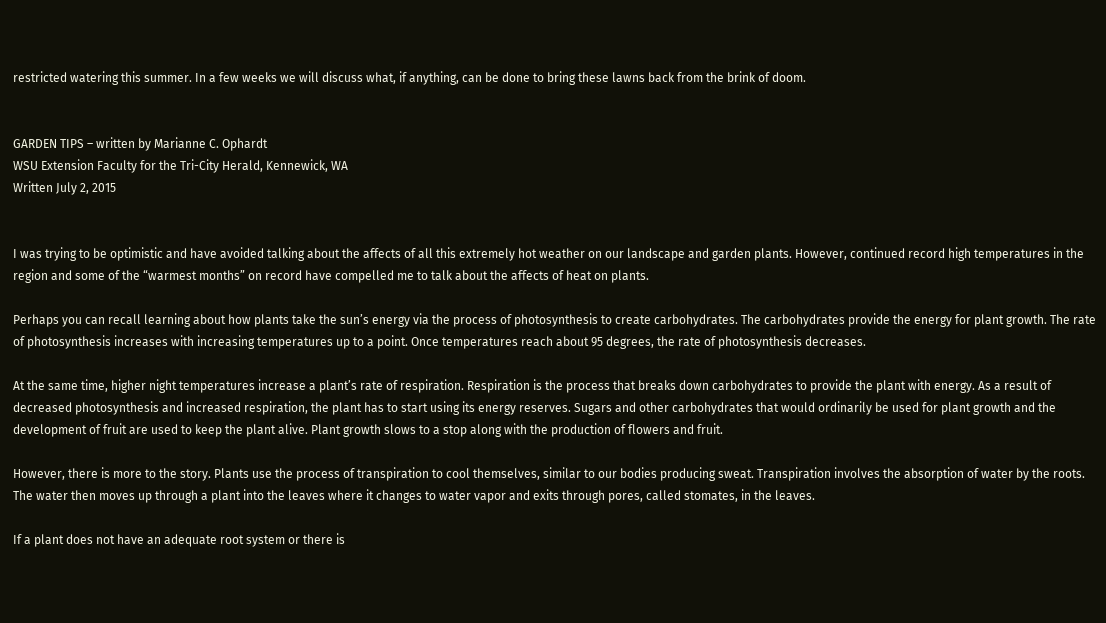restricted watering this summer. In a few weeks we will discuss what, if anything, can be done to bring these lawns back from the brink of doom.


GARDEN TIPS – written by Marianne C. Ophardt
WSU Extension Faculty for the Tri-City Herald, Kennewick, WA
Written July 2, 2015


I was trying to be optimistic and have avoided talking about the affects of all this extremely hot weather on our landscape and garden plants. However, continued record high temperatures in the region and some of the “warmest months” on record have compelled me to talk about the affects of heat on plants.

Perhaps you can recall learning about how plants take the sun’s energy via the process of photosynthesis to create carbohydrates. The carbohydrates provide the energy for plant growth. The rate of photosynthesis increases with increasing temperatures up to a point. Once temperatures reach about 95 degrees, the rate of photosynthesis decreases.

At the same time, higher night temperatures increase a plant’s rate of respiration. Respiration is the process that breaks down carbohydrates to provide the plant with energy. As a result of decreased photosynthesis and increased respiration, the plant has to start using its energy reserves. Sugars and other carbohydrates that would ordinarily be used for plant growth and the development of fruit are used to keep the plant alive. Plant growth slows to a stop along with the production of flowers and fruit.

However, there is more to the story. Plants use the process of transpiration to cool themselves, similar to our bodies producing sweat. Transpiration involves the absorption of water by the roots. The water then moves up through a plant into the leaves where it changes to water vapor and exits through pores, called stomates, in the leaves.

If a plant does not have an adequate root system or there is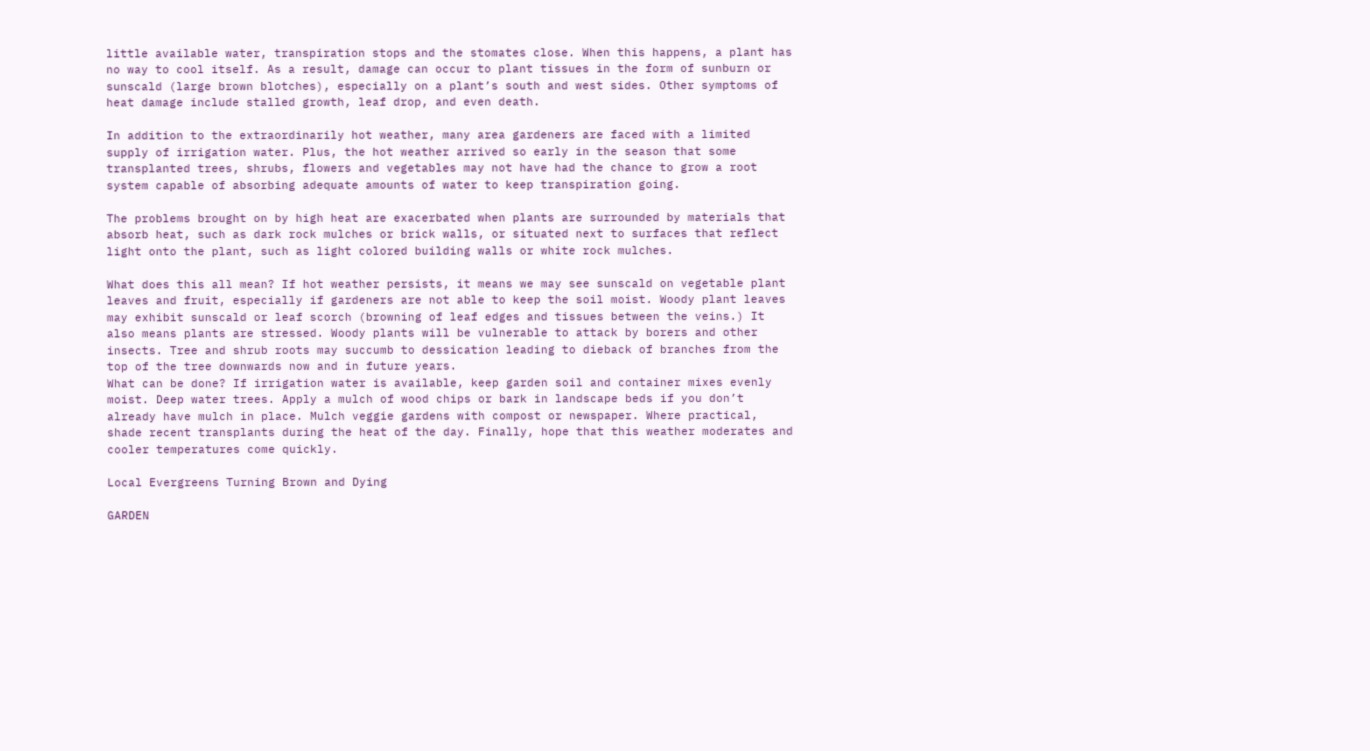little available water, transpiration stops and the stomates close. When this happens, a plant has no way to cool itself. As a result, damage can occur to plant tissues in the form of sunburn or sunscald (large brown blotches), especially on a plant’s south and west sides. Other symptoms of heat damage include stalled growth, leaf drop, and even death.

In addition to the extraordinarily hot weather, many area gardeners are faced with a limited supply of irrigation water. Plus, the hot weather arrived so early in the season that some transplanted trees, shrubs, flowers and vegetables may not have had the chance to grow a root system capable of absorbing adequate amounts of water to keep transpiration going.

The problems brought on by high heat are exacerbated when plants are surrounded by materials that absorb heat, such as dark rock mulches or brick walls, or situated next to surfaces that reflect light onto the plant, such as light colored building walls or white rock mulches.

What does this all mean? If hot weather persists, it means we may see sunscald on vegetable plant leaves and fruit, especially if gardeners are not able to keep the soil moist. Woody plant leaves may exhibit sunscald or leaf scorch (browning of leaf edges and tissues between the veins.) It also means plants are stressed. Woody plants will be vulnerable to attack by borers and other insects. Tree and shrub roots may succumb to dessication leading to dieback of branches from the top of the tree downwards now and in future years.
What can be done? If irrigation water is available, keep garden soil and container mixes evenly moist. Deep water trees. Apply a mulch of wood chips or bark in landscape beds if you don’t already have mulch in place. Mulch veggie gardens with compost or newspaper. Where practical, shade recent transplants during the heat of the day. Finally, hope that this weather moderates and cooler temperatures come quickly.

Local Evergreens Turning Brown and Dying

GARDEN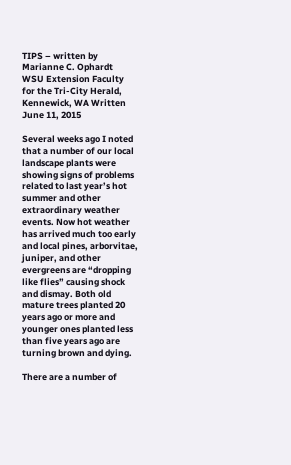TIPS – written by
Marianne C. Ophardt
WSU Extension Faculty
for the Tri-City Herald, Kennewick, WA Written June 11, 2015

Several weeks ago I noted that a number of our local landscape plants were showing signs of problems related to last year’s hot summer and other extraordinary weather events. Now hot weather has arrived much too early and local pines, arborvitae, juniper, and other evergreens are “dropping like flies” causing shock and dismay. Both old mature trees planted 20 years ago or more and younger ones planted less than five years ago are turning brown and dying.

There are a number of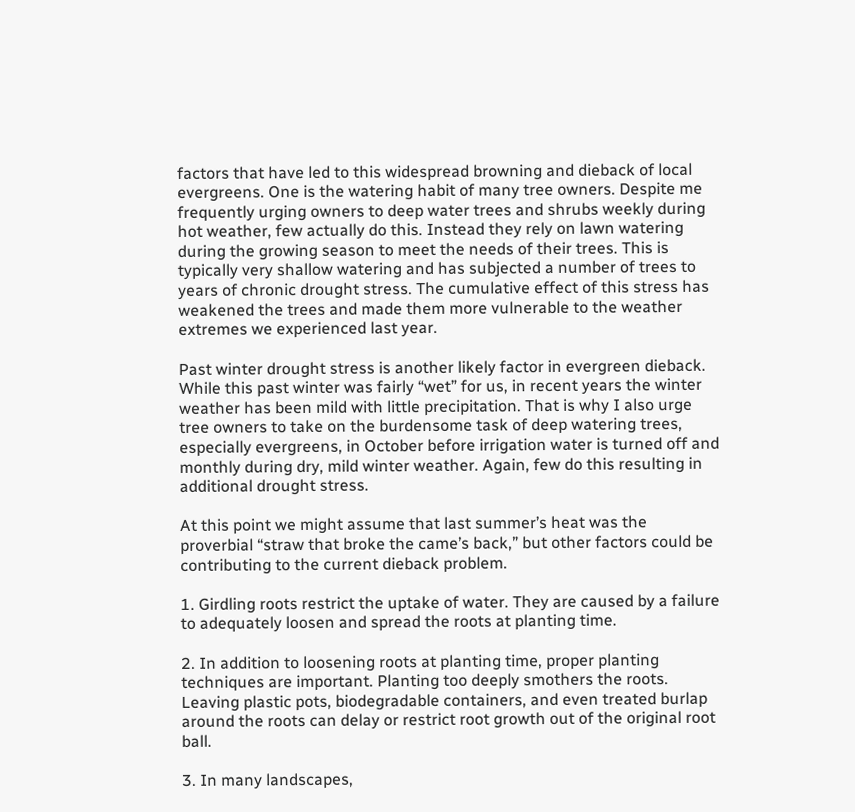factors that have led to this widespread browning and dieback of local evergreens. One is the watering habit of many tree owners. Despite me frequently urging owners to deep water trees and shrubs weekly during hot weather, few actually do this. Instead they rely on lawn watering during the growing season to meet the needs of their trees. This is typically very shallow watering and has subjected a number of trees to years of chronic drought stress. The cumulative effect of this stress has weakened the trees and made them more vulnerable to the weather extremes we experienced last year.

Past winter drought stress is another likely factor in evergreen dieback. While this past winter was fairly “wet” for us, in recent years the winter weather has been mild with little precipitation. That is why I also urge tree owners to take on the burdensome task of deep watering trees, especially evergreens, in October before irrigation water is turned off and monthly during dry, mild winter weather. Again, few do this resulting in additional drought stress.

At this point we might assume that last summer’s heat was the proverbial “straw that broke the came’s back,” but other factors could be contributing to the current dieback problem.

1. Girdling roots restrict the uptake of water. They are caused by a failure to adequately loosen and spread the roots at planting time.

2. In addition to loosening roots at planting time, proper planting techniques are important. Planting too deeply smothers the roots. Leaving plastic pots, biodegradable containers, and even treated burlap around the roots can delay or restrict root growth out of the original root ball.

3. In many landscapes,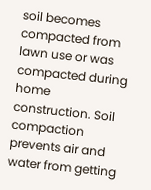soil becomes compacted from lawn use or was compacted during home construction. Soil compaction prevents air and water from getting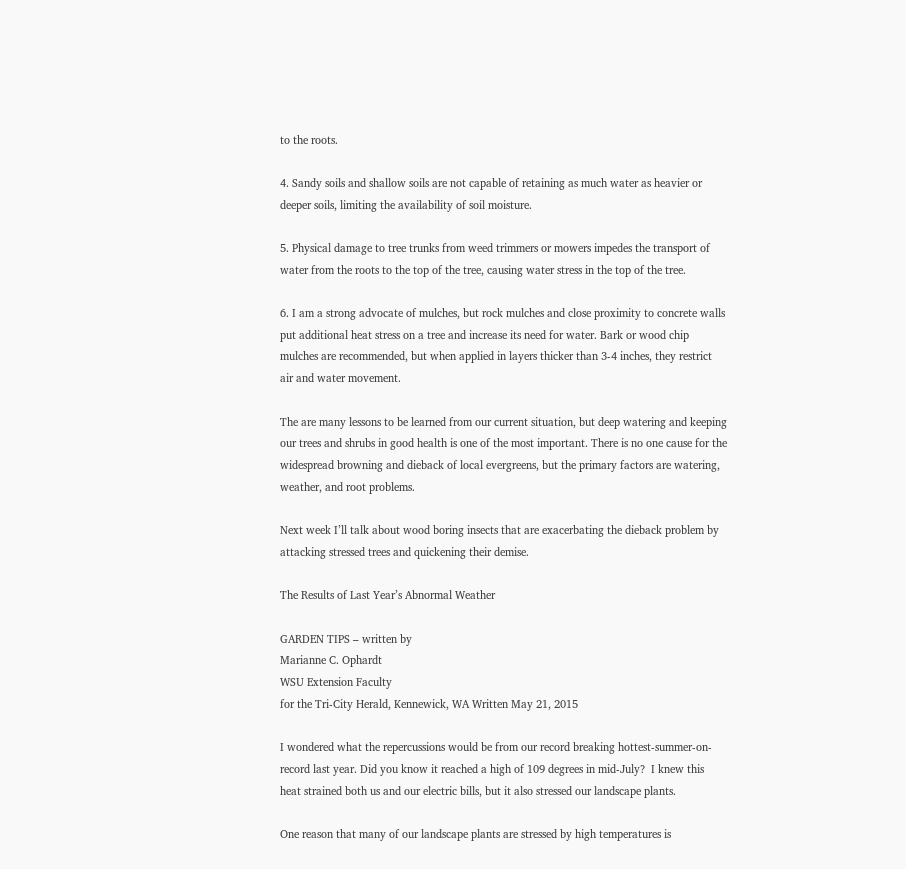to the roots.

4. Sandy soils and shallow soils are not capable of retaining as much water as heavier or deeper soils, limiting the availability of soil moisture.

5. Physical damage to tree trunks from weed trimmers or mowers impedes the transport of water from the roots to the top of the tree, causing water stress in the top of the tree.

6. I am a strong advocate of mulches, but rock mulches and close proximity to concrete walls put additional heat stress on a tree and increase its need for water. Bark or wood chip mulches are recommended, but when applied in layers thicker than 3-4 inches, they restrict air and water movement.

The are many lessons to be learned from our current situation, but deep watering and keeping our trees and shrubs in good health is one of the most important. There is no one cause for the widespread browning and dieback of local evergreens, but the primary factors are watering, weather, and root problems.

Next week I’ll talk about wood boring insects that are exacerbating the dieback problem by attacking stressed trees and quickening their demise.

The Results of Last Year’s Abnormal Weather

GARDEN TIPS – written by
Marianne C. Ophardt
WSU Extension Faculty
for the Tri-City Herald, Kennewick, WA Written May 21, 2015

I wondered what the repercussions would be from our record breaking hottest-summer-on-record last year. Did you know it reached a high of 109 degrees in mid-July?  I knew this heat strained both us and our electric bills, but it also stressed our landscape plants.

One reason that many of our landscape plants are stressed by high temperatures is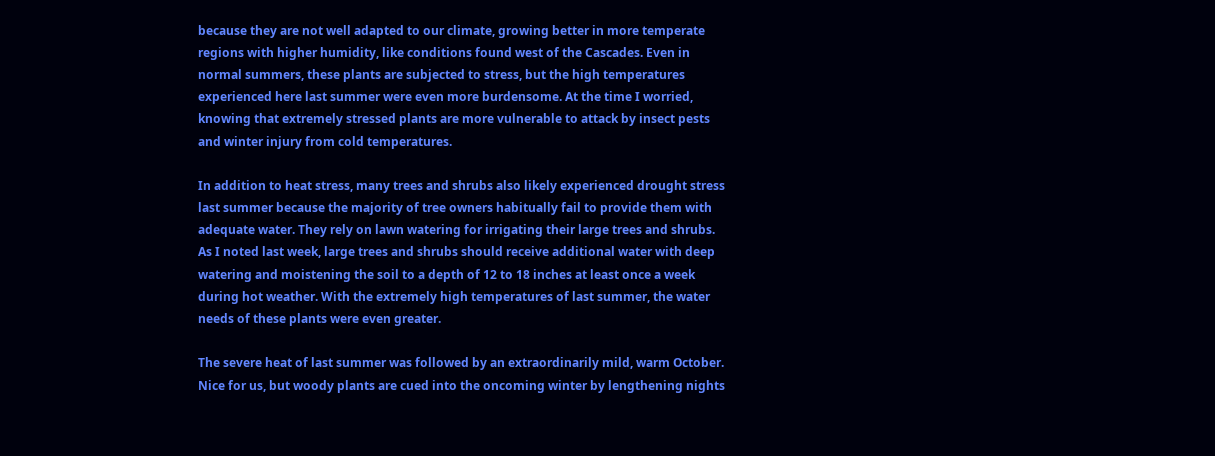because they are not well adapted to our climate, growing better in more temperate regions with higher humidity, like conditions found west of the Cascades. Even in normal summers, these plants are subjected to stress, but the high temperatures experienced here last summer were even more burdensome. At the time I worried, knowing that extremely stressed plants are more vulnerable to attack by insect pests and winter injury from cold temperatures.

In addition to heat stress, many trees and shrubs also likely experienced drought stress last summer because the majority of tree owners habitually fail to provide them with adequate water. They rely on lawn watering for irrigating their large trees and shrubs. As I noted last week, large trees and shrubs should receive additional water with deep watering and moistening the soil to a depth of 12 to 18 inches at least once a week during hot weather. With the extremely high temperatures of last summer, the water needs of these plants were even greater.

The severe heat of last summer was followed by an extraordinarily mild, warm October. Nice for us, but woody plants are cued into the oncoming winter by lengthening nights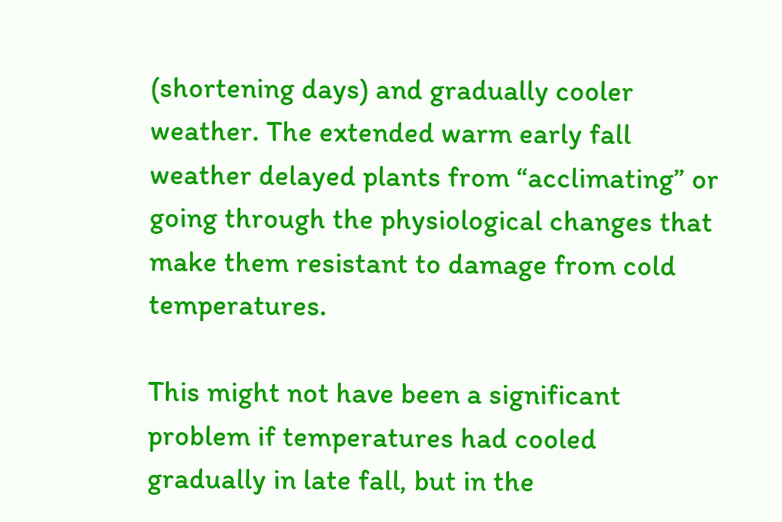(shortening days) and gradually cooler weather. The extended warm early fall weather delayed plants from “acclimating” or going through the physiological changes that make them resistant to damage from cold temperatures.

This might not have been a significant problem if temperatures had cooled gradually in late fall, but in the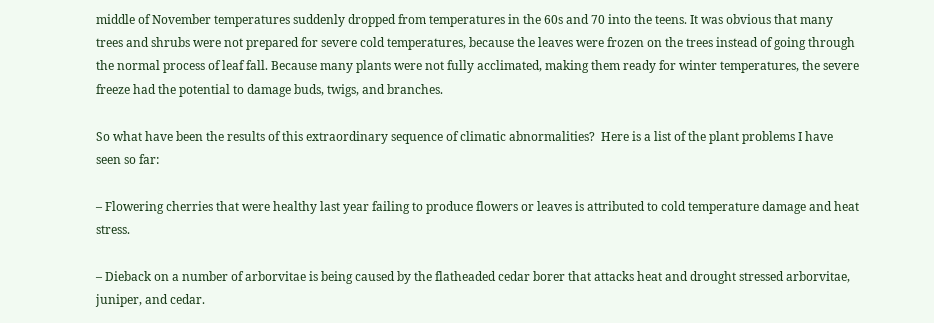middle of November temperatures suddenly dropped from temperatures in the 60s and 70 into the teens. It was obvious that many trees and shrubs were not prepared for severe cold temperatures, because the leaves were frozen on the trees instead of going through the normal process of leaf fall. Because many plants were not fully acclimated, making them ready for winter temperatures, the severe freeze had the potential to damage buds, twigs, and branches.

So what have been the results of this extraordinary sequence of climatic abnormalities?  Here is a list of the plant problems I have seen so far:

– Flowering cherries that were healthy last year failing to produce flowers or leaves is attributed to cold temperature damage and heat stress.

– Dieback on a number of arborvitae is being caused by the flatheaded cedar borer that attacks heat and drought stressed arborvitae, juniper, and cedar.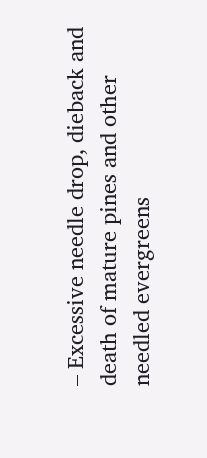– Excessive needle drop, dieback and death of mature pines and other needled evergreens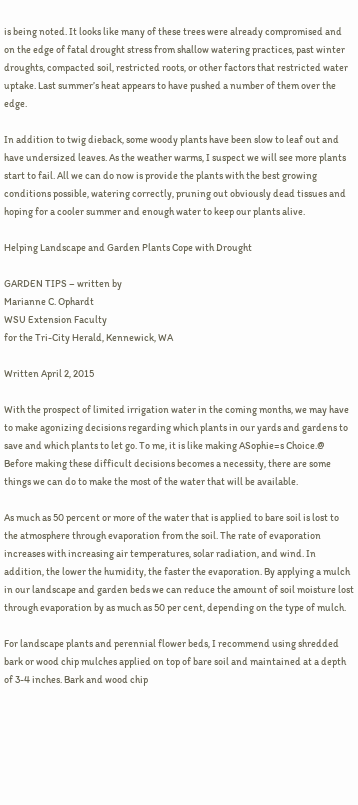is being noted. It looks like many of these trees were already compromised and on the edge of fatal drought stress from shallow watering practices, past winter droughts, compacted soil, restricted roots, or other factors that restricted water uptake. Last summer’s heat appears to have pushed a number of them over the edge.

In addition to twig dieback, some woody plants have been slow to leaf out and have undersized leaves. As the weather warms, I suspect we will see more plants start to fail. All we can do now is provide the plants with the best growing conditions possible, watering correctly, pruning out obviously dead tissues and hoping for a cooler summer and enough water to keep our plants alive.

Helping Landscape and Garden Plants Cope with Drought

GARDEN TIPS – written by
Marianne C. Ophardt
WSU Extension Faculty
for the Tri-City Herald, Kennewick, WA

Written April 2, 2015

With the prospect of limited irrigation water in the coming months, we may have to make agonizing decisions regarding which plants in our yards and gardens to save and which plants to let go. To me, it is like making ASophie=s Choice.@  Before making these difficult decisions becomes a necessity, there are some things we can do to make the most of the water that will be available.

As much as 50 percent or more of the water that is applied to bare soil is lost to the atmosphere through evaporation from the soil. The rate of evaporation increases with increasing air temperatures, solar radiation, and wind. In addition, the lower the humidity, the faster the evaporation. By applying a mulch in our landscape and garden beds we can reduce the amount of soil moisture lost through evaporation by as much as 50 per cent, depending on the type of mulch.

For landscape plants and perennial flower beds, I recommend using shredded bark or wood chip mulches applied on top of bare soil and maintained at a depth of 3-4 inches. Bark and wood chip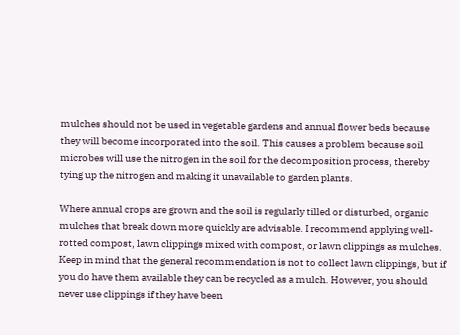mulches should not be used in vegetable gardens and annual flower beds because they will become incorporated into the soil. This causes a problem because soil microbes will use the nitrogen in the soil for the decomposition process, thereby tying up the nitrogen and making it unavailable to garden plants.

Where annual crops are grown and the soil is regularly tilled or disturbed, organic mulches that break down more quickly are advisable. I recommend applying well-rotted compost, lawn clippings mixed with compost, or lawn clippings as mulches. Keep in mind that the general recommendation is not to collect lawn clippings, but if you do have them available they can be recycled as a mulch. However, you should never use clippings if they have been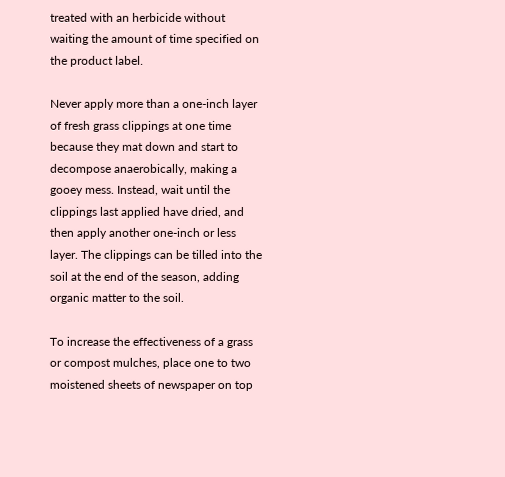treated with an herbicide without waiting the amount of time specified on the product label.

Never apply more than a one-inch layer of fresh grass clippings at one time because they mat down and start to decompose anaerobically, making a gooey mess. Instead, wait until the clippings last applied have dried, and then apply another one-inch or less layer. The clippings can be tilled into the soil at the end of the season, adding organic matter to the soil.

To increase the effectiveness of a grass or compost mulches, place one to two moistened sheets of newspaper on top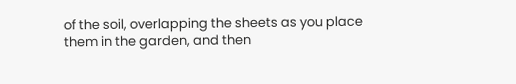of the soil, overlapping the sheets as you place them in the garden, and then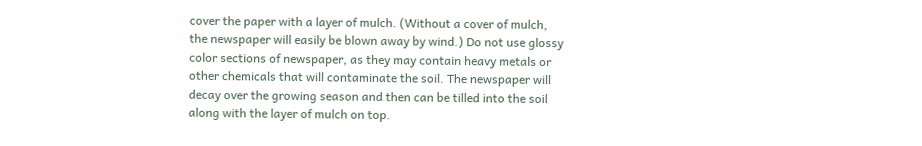cover the paper with a layer of mulch. (Without a cover of mulch, the newspaper will easily be blown away by wind.) Do not use glossy color sections of newspaper, as they may contain heavy metals or other chemicals that will contaminate the soil. The newspaper will decay over the growing season and then can be tilled into the soil along with the layer of mulch on top.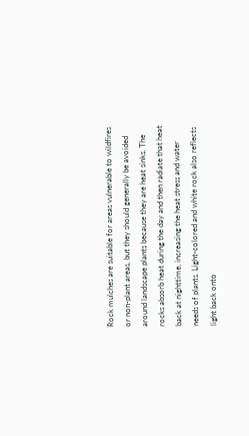Rock mulches are suitable for areas vulnerable to wildfires or non-plant areas, but they should generally be avoided around landscape plants because they are heat sinks. The rocks absorb heat during the day and then radiate that heat back at nighttime, increasing the heat stress and water needs of plants. Light-colored and white rock also reflects light back onto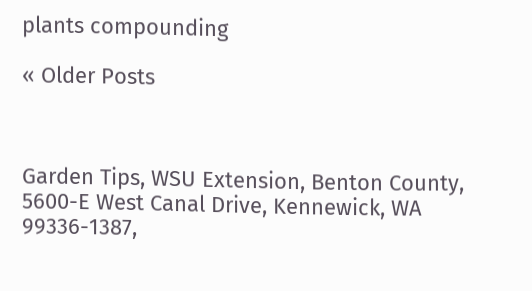plants compounding

« Older Posts



Garden Tips, WSU Extension, Benton County, 5600-E West Canal Drive, Kennewick, WA 99336-1387,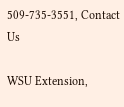509-735-3551, Contact Us

WSU Extension,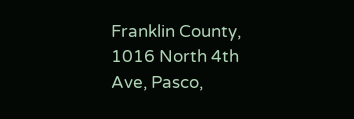Franklin County, 1016 North 4th Ave, Pasco,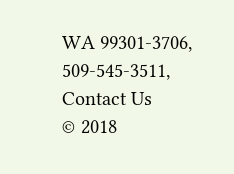WA 99301-3706, 509-545-3511, Contact Us
© 2018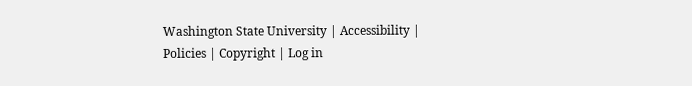Washington State University | Accessibility | Policies | Copyright | Log in